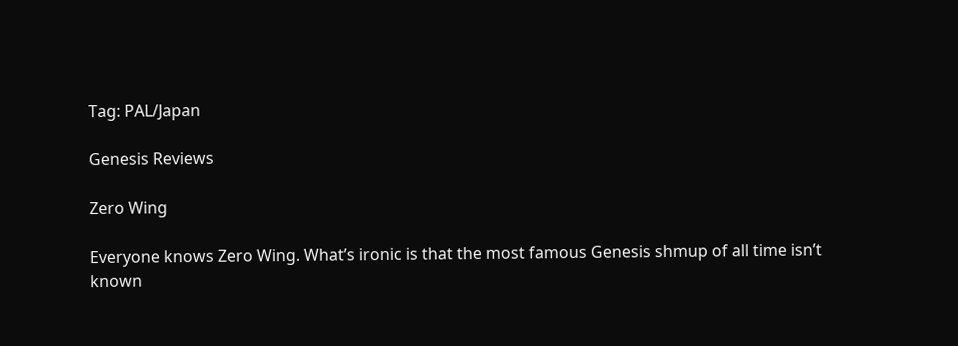Tag: PAL/Japan

Genesis Reviews

Zero Wing

Everyone knows Zero Wing. What’s ironic is that the most famous Genesis shmup of all time isn’t known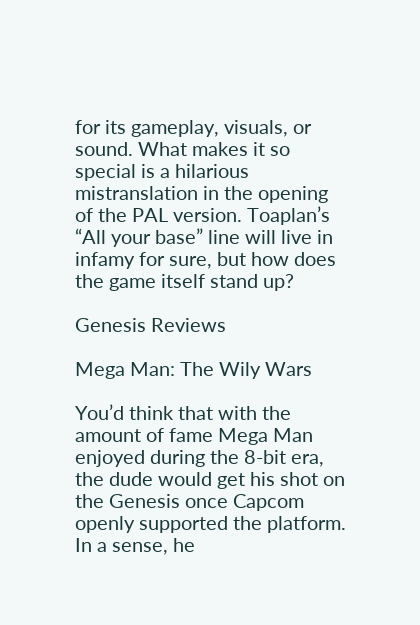for its gameplay, visuals, or sound. What makes it so special is a hilarious mistranslation in the opening of the PAL version. Toaplan’s “All your base” line will live in infamy for sure, but how does the game itself stand up?

Genesis Reviews

Mega Man: The Wily Wars

You’d think that with the amount of fame Mega Man enjoyed during the 8-bit era, the dude would get his shot on the Genesis once Capcom openly supported the platform. In a sense, he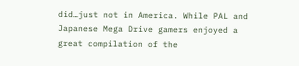did…just not in America. While PAL and Japanese Mega Drive gamers enjoyed a great compilation of the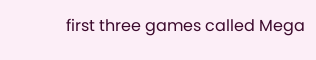first three games called Mega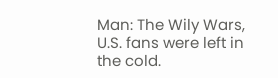Man: The Wily Wars, U.S. fans were left in the cold.